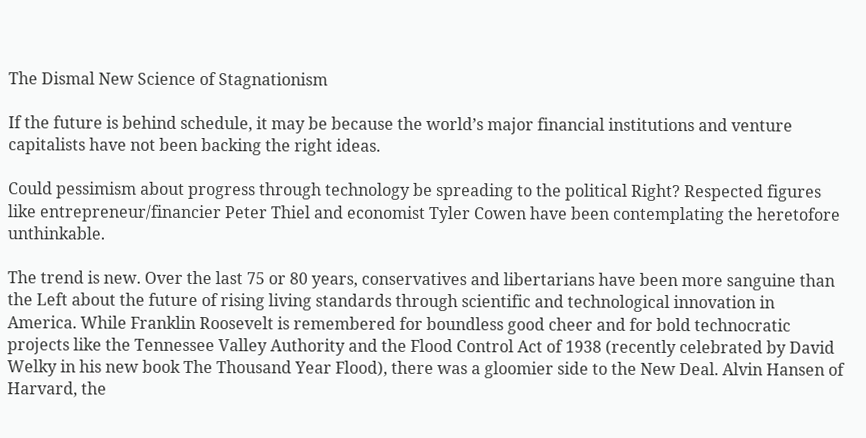The Dismal New Science of Stagnationism

If the future is behind schedule, it may be because the world’s major financial institutions and venture capitalists have not been backing the right ideas.

Could pessimism about progress through technology be spreading to the political Right? Respected figures like entrepreneur/financier Peter Thiel and economist Tyler Cowen have been contemplating the heretofore unthinkable.

The trend is new. Over the last 75 or 80 years, conservatives and libertarians have been more sanguine than the Left about the future of rising living standards through scientific and technological innovation in America. While Franklin Roosevelt is remembered for boundless good cheer and for bold technocratic projects like the Tennessee Valley Authority and the Flood Control Act of 1938 (recently celebrated by David Welky in his new book The Thousand Year Flood), there was a gloomier side to the New Deal. Alvin Hansen of Harvard, the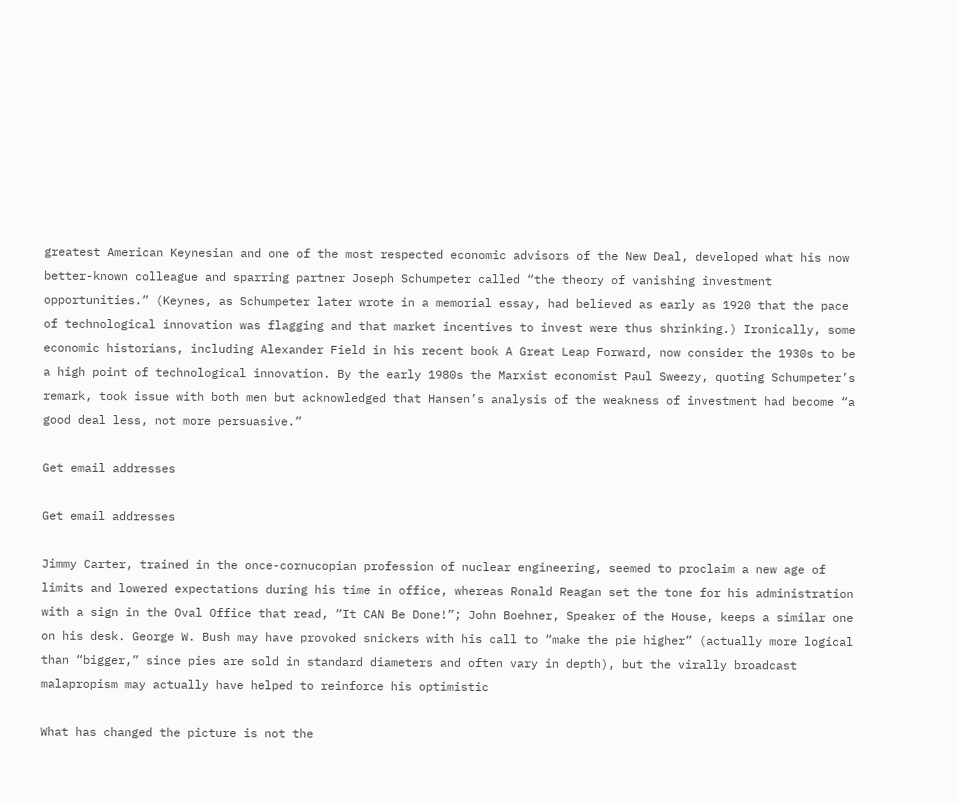greatest American Keynesian and one of the most respected economic advisors of the New Deal, developed what his now better-known colleague and sparring partner Joseph Schumpeter called “the theory of vanishing investment opportunities.” (Keynes, as Schumpeter later wrote in a memorial essay, had believed as early as 1920 that the pace of technological innovation was flagging and that market incentives to invest were thus shrinking.) Ironically, some economic historians, including Alexander Field in his recent book A Great Leap Forward, now consider the 1930s to be a high point of technological innovation. By the early 1980s the Marxist economist Paul Sweezy, quoting Schumpeter’s remark, took issue with both men but acknowledged that Hansen’s analysis of the weakness of investment had become “a good deal less, not more persuasive.”

Get email addresses

Get email addresses

Jimmy Carter, trained in the once-cornucopian profession of nuclear engineering, seemed to proclaim a new age of limits and lowered expectations during his time in office, whereas Ronald Reagan set the tone for his administration with a sign in the Oval Office that read, “It CAN Be Done!”; John Boehner, Speaker of the House, keeps a similar one on his desk. George W. Bush may have provoked snickers with his call to “make the pie higher” (actually more logical than “bigger,” since pies are sold in standard diameters and often vary in depth), but the virally broadcast malapropism may actually have helped to reinforce his optimistic

What has changed the picture is not the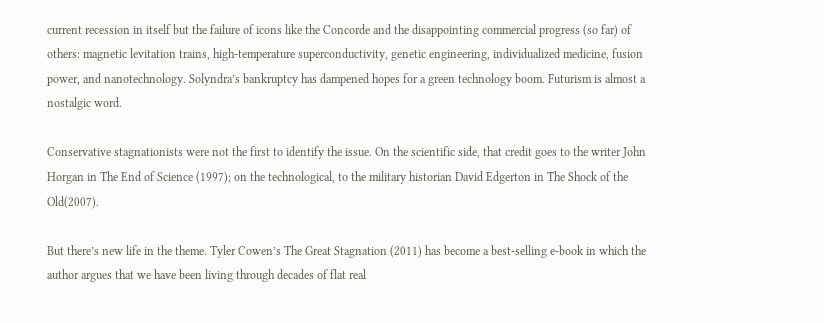current recession in itself but the failure of icons like the Concorde and the disappointing commercial progress (so far) of others: magnetic levitation trains, high-temperature superconductivity, genetic engineering, individualized medicine, fusion power, and nanotechnology. Solyndra’s bankruptcy has dampened hopes for a green technology boom. Futurism is almost a nostalgic word.

Conservative stagnationists were not the first to identify the issue. On the scientific side, that credit goes to the writer John Horgan in The End of Science (1997); on the technological, to the military historian David Edgerton in The Shock of the Old(2007).

But there’s new life in the theme. Tyler Cowen’s The Great Stagnation (2011) has become a best-selling e-book in which the author argues that we have been living through decades of flat real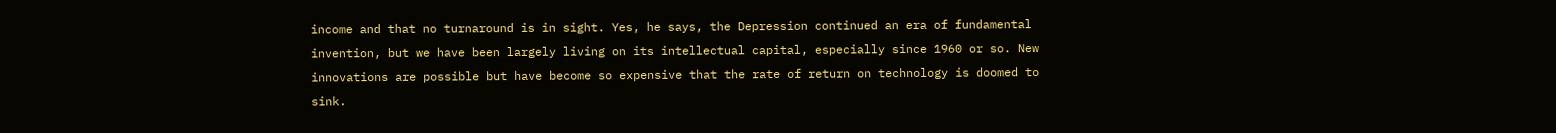income and that no turnaround is in sight. Yes, he says, the Depression continued an era of fundamental invention, but we have been largely living on its intellectual capital, especially since 1960 or so. New innovations are possible but have become so expensive that the rate of return on technology is doomed to sink.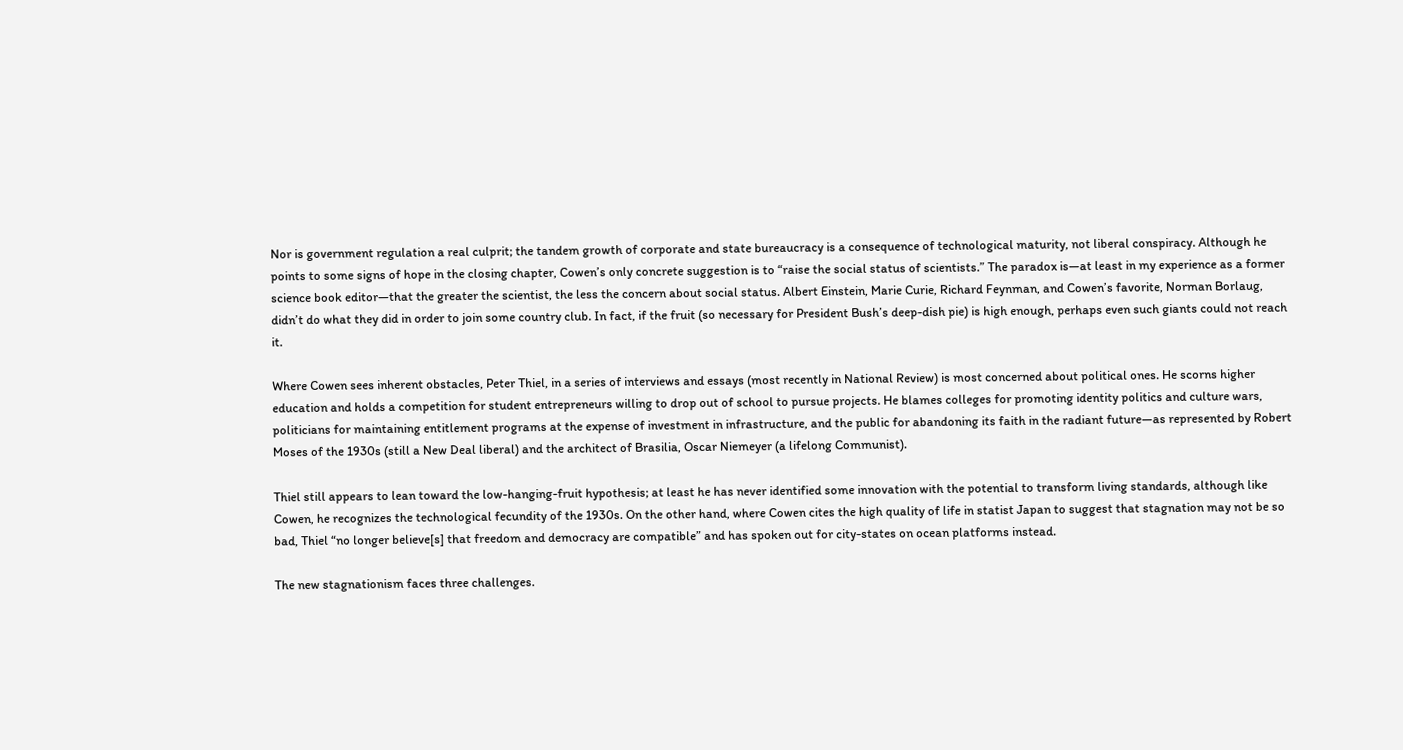Nor is government regulation a real culprit; the tandem growth of corporate and state bureaucracy is a consequence of technological maturity, not liberal conspiracy. Although he points to some signs of hope in the closing chapter, Cowen’s only concrete suggestion is to “raise the social status of scientists.” The paradox is—at least in my experience as a former science book editor—that the greater the scientist, the less the concern about social status. Albert Einstein, Marie Curie, Richard Feynman, and Cowen’s favorite, Norman Borlaug, didn’t do what they did in order to join some country club. In fact, if the fruit (so necessary for President Bush’s deep-dish pie) is high enough, perhaps even such giants could not reach it.

Where Cowen sees inherent obstacles, Peter Thiel, in a series of interviews and essays (most recently in National Review) is most concerned about political ones. He scorns higher education and holds a competition for student entrepreneurs willing to drop out of school to pursue projects. He blames colleges for promoting identity politics and culture wars, politicians for maintaining entitlement programs at the expense of investment in infrastructure, and the public for abandoning its faith in the radiant future—as represented by Robert Moses of the 1930s (still a New Deal liberal) and the architect of Brasilia, Oscar Niemeyer (a lifelong Communist).

Thiel still appears to lean toward the low-hanging-fruit hypothesis; at least he has never identified some innovation with the potential to transform living standards, although like Cowen, he recognizes the technological fecundity of the 1930s. On the other hand, where Cowen cites the high quality of life in statist Japan to suggest that stagnation may not be so bad, Thiel “no longer believe[s] that freedom and democracy are compatible” and has spoken out for city-states on ocean platforms instead.

The new stagnationism faces three challenges.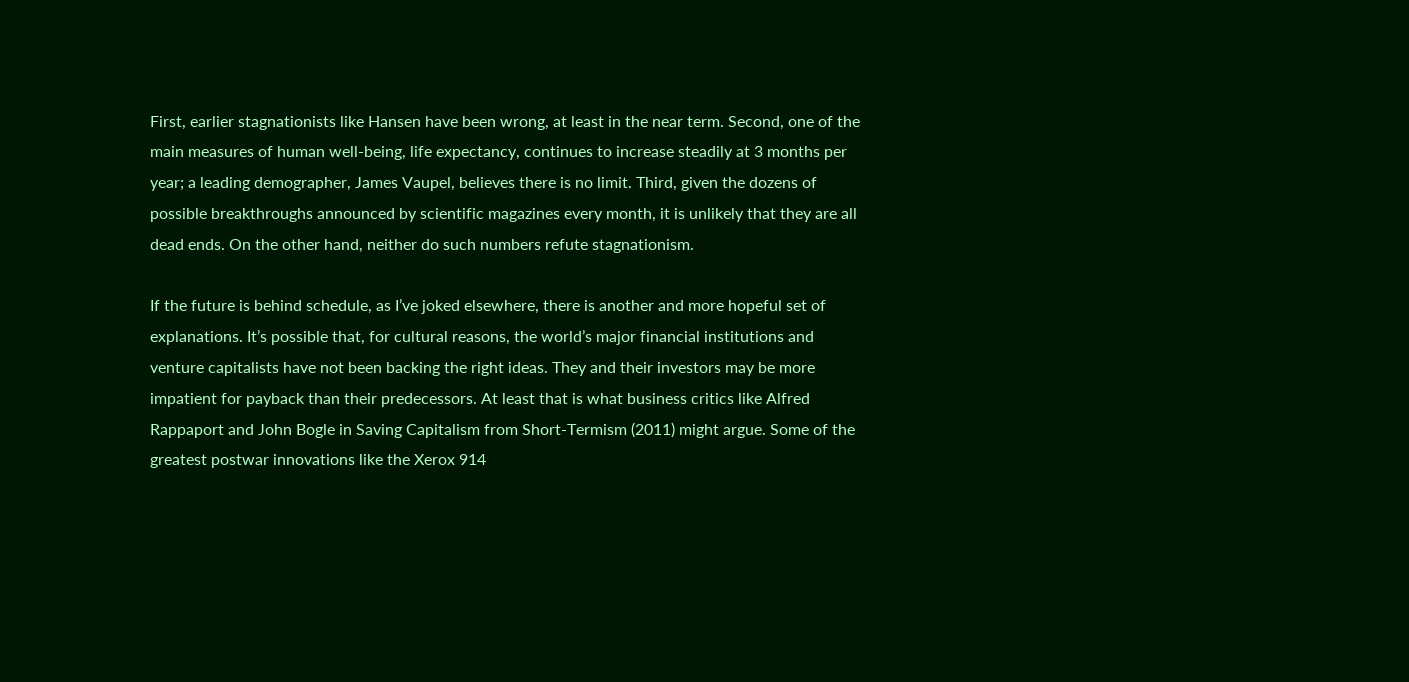First, earlier stagnationists like Hansen have been wrong, at least in the near term. Second, one of the main measures of human well-being, life expectancy, continues to increase steadily at 3 months per year; a leading demographer, James Vaupel, believes there is no limit. Third, given the dozens of possible breakthroughs announced by scientific magazines every month, it is unlikely that they are all dead ends. On the other hand, neither do such numbers refute stagnationism.

If the future is behind schedule, as I’ve joked elsewhere, there is another and more hopeful set of explanations. It’s possible that, for cultural reasons, the world’s major financial institutions and venture capitalists have not been backing the right ideas. They and their investors may be more impatient for payback than their predecessors. At least that is what business critics like Alfred Rappaport and John Bogle in Saving Capitalism from Short-Termism (2011) might argue. Some of the greatest postwar innovations like the Xerox 914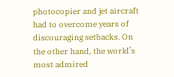photocopier and jet aircraft had to overcome years of discouraging setbacks. On the other hand, the world’s most admired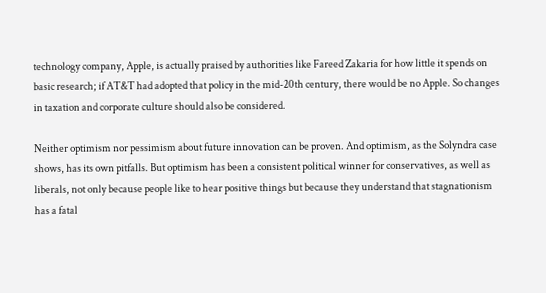technology company, Apple, is actually praised by authorities like Fareed Zakaria for how little it spends on basic research; if AT&T had adopted that policy in the mid-20th century, there would be no Apple. So changes in taxation and corporate culture should also be considered.

Neither optimism nor pessimism about future innovation can be proven. And optimism, as the Solyndra case shows, has its own pitfalls. But optimism has been a consistent political winner for conservatives, as well as liberals, not only because people like to hear positive things but because they understand that stagnationism has a fatal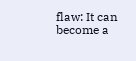flaw: It can become a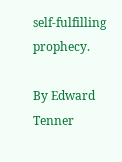self-fulfilling prophecy.

By Edward Tenner